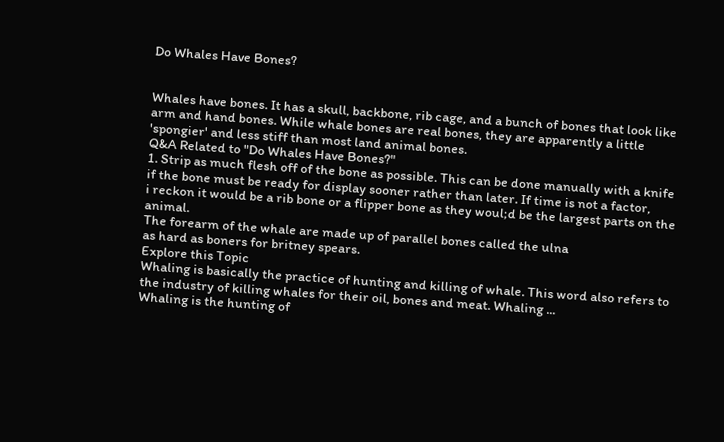Do Whales Have Bones?


Whales have bones. It has a skull, backbone, rib cage, and a bunch of bones that look like arm and hand bones. While whale bones are real bones, they are apparently a little 'spongier' and less stiff than most land animal bones.
Q&A Related to "Do Whales Have Bones?"
1. Strip as much flesh off of the bone as possible. This can be done manually with a knife if the bone must be ready for display sooner rather than later. If time is not a factor,
i reckon it would be a rib bone or a flipper bone as they woul;d be the largest parts on the animal.
The forearm of the whale are made up of parallel bones called the ulna
as hard as boners for britney spears.
Explore this Topic
Whaling is basically the practice of hunting and killing of whale. This word also refers to the industry of killing whales for their oil, bones and meat. Whaling ...
Whaling is the hunting of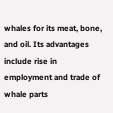whales for its meat, bone, and oil. Its advantages include rise in employment and trade of whale parts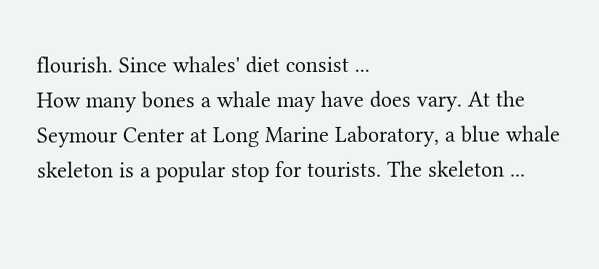flourish. Since whales' diet consist ...
How many bones a whale may have does vary. At the Seymour Center at Long Marine Laboratory, a blue whale skeleton is a popular stop for tourists. The skeleton ...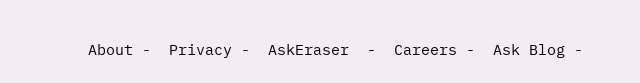About -  Privacy -  AskEraser  -  Careers -  Ask Blog -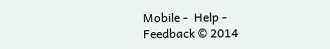Mobile -  Help -  Feedback © 2014